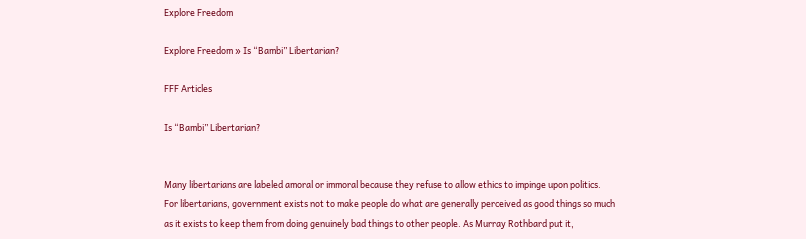Explore Freedom

Explore Freedom » Is “Bambi” Libertarian?

FFF Articles

Is “Bambi” Libertarian?


Many libertarians are labeled amoral or immoral because they refuse to allow ethics to impinge upon politics. For libertarians, government exists not to make people do what are generally perceived as good things so much as it exists to keep them from doing genuinely bad things to other people. As Murray Rothbard put it,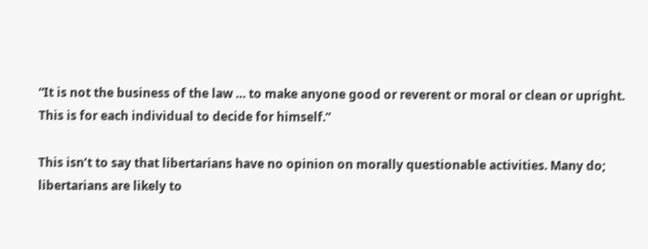“It is not the business of the law … to make anyone good or reverent or moral or clean or upright. This is for each individual to decide for himself.”

This isn’t to say that libertarians have no opinion on morally questionable activities. Many do; libertarians are likely to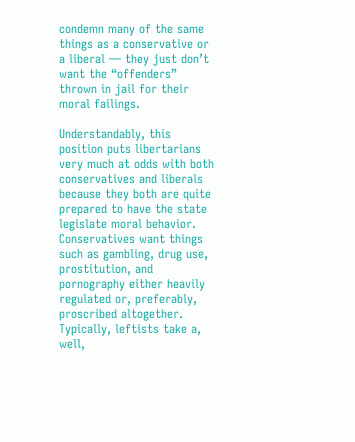condemn many of the same things as a conservative or a liberal — they just don’t want the “offenders” thrown in jail for their moral failings.

Understandably, this position puts libertarians very much at odds with both conservatives and liberals because they both are quite prepared to have the state legislate moral behavior. Conservatives want things such as gambling, drug use, prostitution, and pornography either heavily regulated or, preferably, proscribed altogether. Typically, leftists take a, well,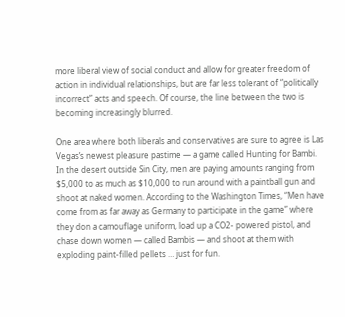more liberal view of social conduct and allow for greater freedom of action in individual relationships, but are far less tolerant of “politically incorrect” acts and speech. Of course, the line between the two is becoming increasingly blurred.

One area where both liberals and conservatives are sure to agree is Las Vegas’s newest pleasure pastime — a game called Hunting for Bambi. In the desert outside Sin City, men are paying amounts ranging from $5,000 to as much as $10,000 to run around with a paintball gun and shoot at naked women. According to the Washington Times, “Men have come from as far away as Germany to participate in the game” where they don a camouflage uniform, load up a CO2- powered pistol, and chase down women — called Bambis — and shoot at them with exploding paint-filled pellets … just for fun.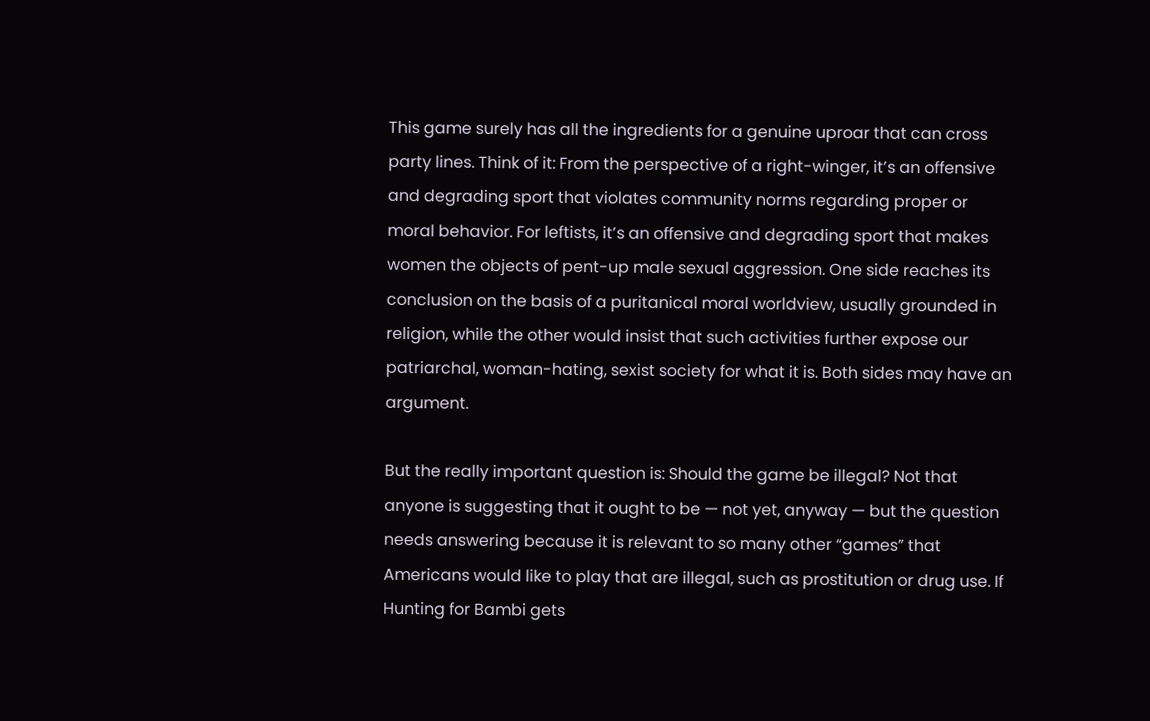This game surely has all the ingredients for a genuine uproar that can cross party lines. Think of it: From the perspective of a right-winger, it’s an offensive and degrading sport that violates community norms regarding proper or moral behavior. For leftists, it’s an offensive and degrading sport that makes women the objects of pent-up male sexual aggression. One side reaches its conclusion on the basis of a puritanical moral worldview, usually grounded in religion, while the other would insist that such activities further expose our patriarchal, woman-hating, sexist society for what it is. Both sides may have an argument.

But the really important question is: Should the game be illegal? Not that anyone is suggesting that it ought to be — not yet, anyway — but the question needs answering because it is relevant to so many other “games” that Americans would like to play that are illegal, such as prostitution or drug use. If Hunting for Bambi gets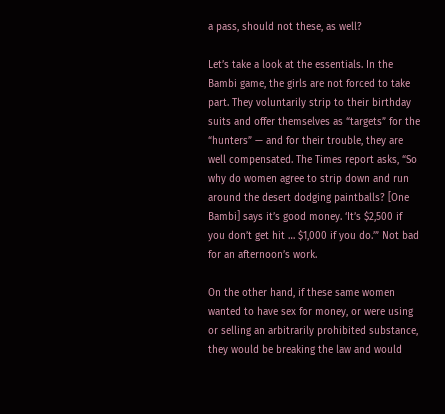a pass, should not these, as well?

Let’s take a look at the essentials. In the Bambi game, the girls are not forced to take part. They voluntarily strip to their birthday suits and offer themselves as “targets” for the “hunters” — and for their trouble, they are well compensated. The Times report asks, “So why do women agree to strip down and run around the desert dodging paintballs? [One Bambi] says it’s good money. ‘It’s $2,500 if you don’t get hit … $1,000 if you do.’” Not bad for an afternoon’s work.

On the other hand, if these same women wanted to have sex for money, or were using or selling an arbitrarily prohibited substance, they would be breaking the law and would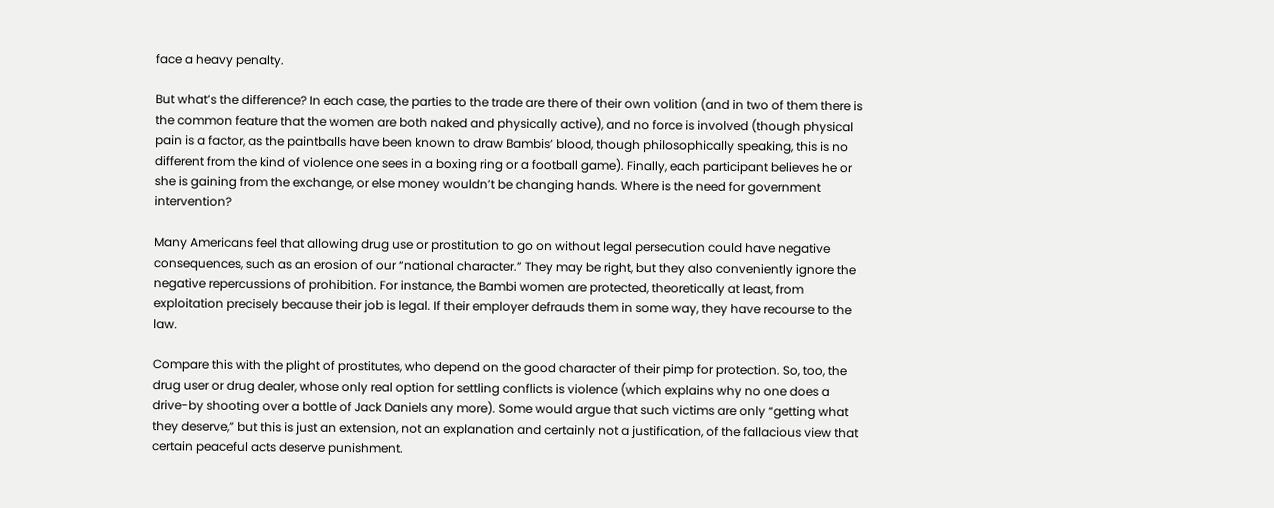face a heavy penalty.

But what’s the difference? In each case, the parties to the trade are there of their own volition (and in two of them there is the common feature that the women are both naked and physically active), and no force is involved (though physical pain is a factor, as the paintballs have been known to draw Bambis’ blood, though philosophically speaking, this is no different from the kind of violence one sees in a boxing ring or a football game). Finally, each participant believes he or she is gaining from the exchange, or else money wouldn’t be changing hands. Where is the need for government intervention?

Many Americans feel that allowing drug use or prostitution to go on without legal persecution could have negative consequences, such as an erosion of our “national character.” They may be right, but they also conveniently ignore the negative repercussions of prohibition. For instance, the Bambi women are protected, theoretically at least, from exploitation precisely because their job is legal. If their employer defrauds them in some way, they have recourse to the law.

Compare this with the plight of prostitutes, who depend on the good character of their pimp for protection. So, too, the drug user or drug dealer, whose only real option for settling conflicts is violence (which explains why no one does a drive-by shooting over a bottle of Jack Daniels any more). Some would argue that such victims are only “getting what they deserve,” but this is just an extension, not an explanation and certainly not a justification, of the fallacious view that certain peaceful acts deserve punishment.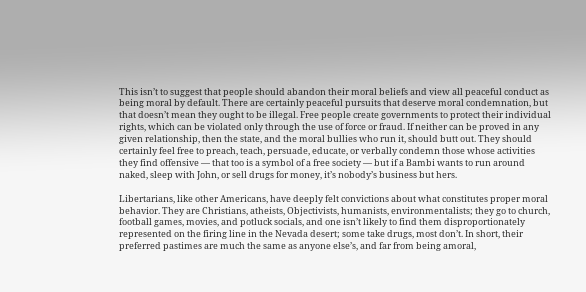This isn’t to suggest that people should abandon their moral beliefs and view all peaceful conduct as being moral by default. There are certainly peaceful pursuits that deserve moral condemnation, but that doesn’t mean they ought to be illegal. Free people create governments to protect their individual rights, which can be violated only through the use of force or fraud. If neither can be proved in any given relationship, then the state, and the moral bullies who run it, should butt out. They should certainly feel free to preach, teach, persuade, educate, or verbally condemn those whose activities they find offensive — that too is a symbol of a free society — but if a Bambi wants to run around naked, sleep with John, or sell drugs for money, it’s nobody’s business but hers.

Libertarians, like other Americans, have deeply felt convictions about what constitutes proper moral behavior. They are Christians, atheists, Objectivists, humanists, environmentalists; they go to church, football games, movies, and potluck socials, and one isn’t likely to find them disproportionately represented on the firing line in the Nevada desert; some take drugs, most don’t. In short, their preferred pastimes are much the same as anyone else’s, and far from being amoral,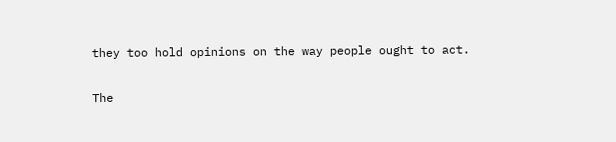they too hold opinions on the way people ought to act.

The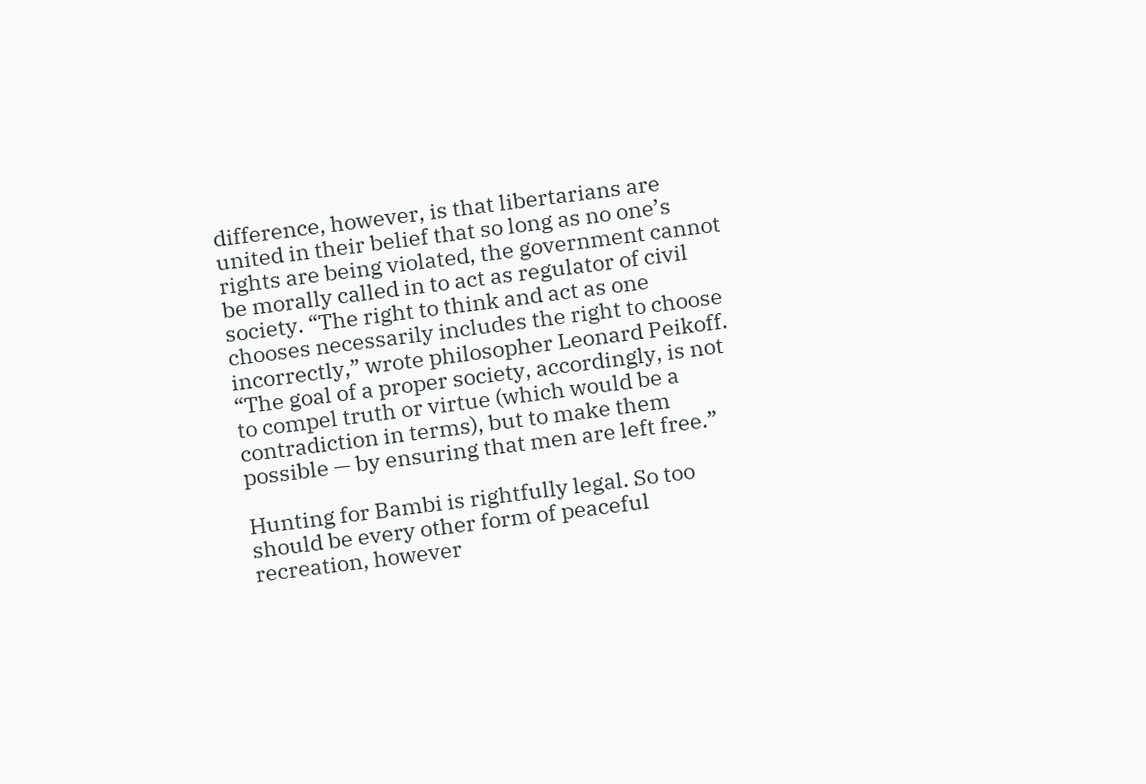difference, however, is that libertarians are united in their belief that so long as no one’s rights are being violated, the government cannot be morally called in to act as regulator of civil society. “The right to think and act as one chooses necessarily includes the right to choose incorrectly,” wrote philosopher Leonard Peikoff. “The goal of a proper society, accordingly, is not to compel truth or virtue (which would be a contradiction in terms), but to make them possible — by ensuring that men are left free.”

Hunting for Bambi is rightfully legal. So too should be every other form of peaceful recreation, however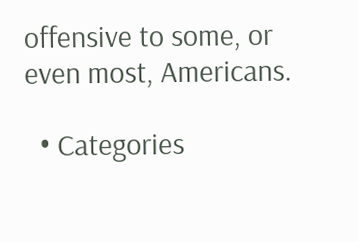offensive to some, or even most, Americans.

  • Categories